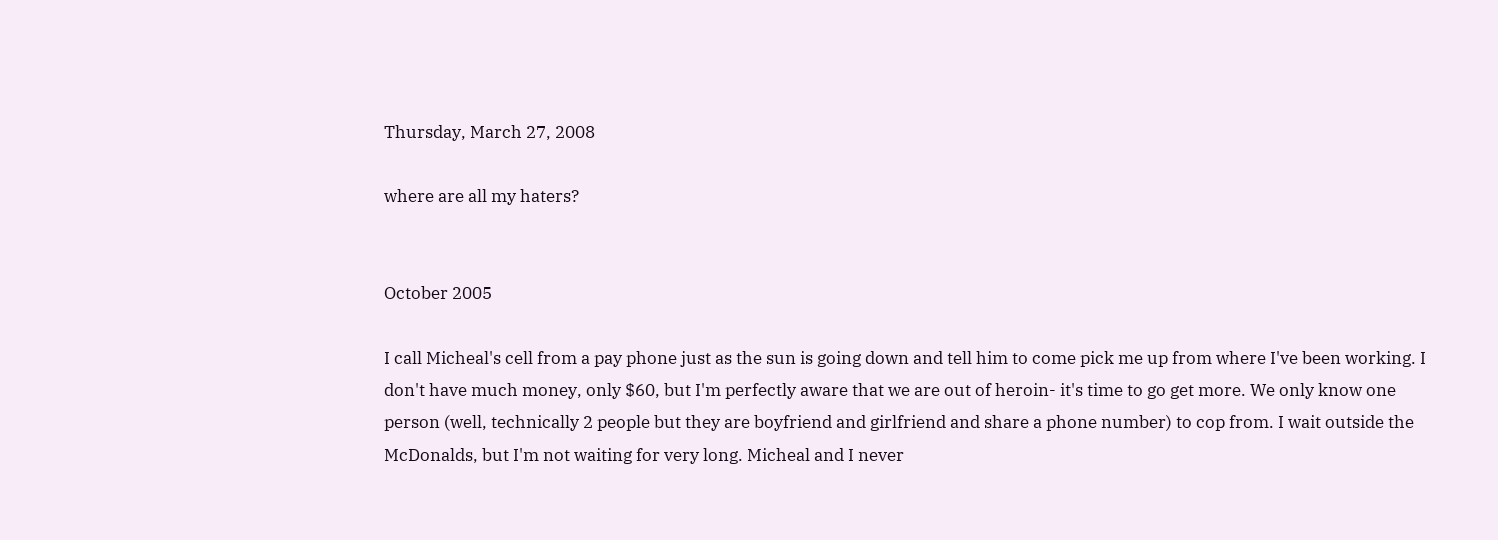Thursday, March 27, 2008

where are all my haters?


October 2005

I call Micheal's cell from a pay phone just as the sun is going down and tell him to come pick me up from where I've been working. I don't have much money, only $60, but I'm perfectly aware that we are out of heroin- it's time to go get more. We only know one person (well, technically 2 people but they are boyfriend and girlfriend and share a phone number) to cop from. I wait outside the McDonalds, but I'm not waiting for very long. Micheal and I never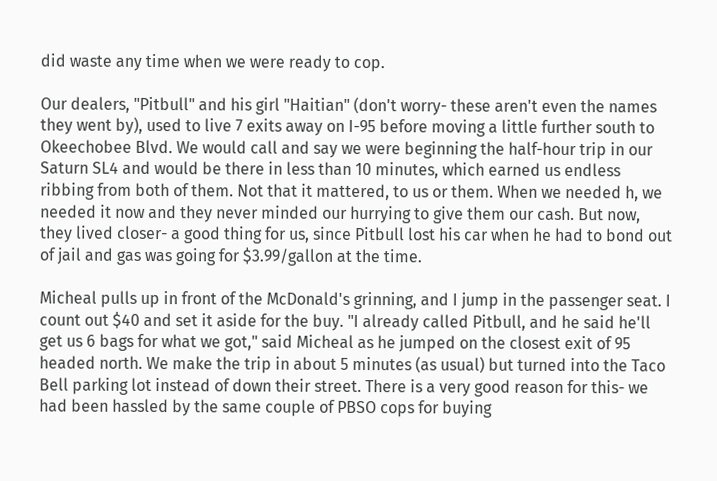did waste any time when we were ready to cop.

Our dealers, "Pitbull" and his girl "Haitian" (don't worry- these aren't even the names they went by), used to live 7 exits away on I-95 before moving a little further south to Okeechobee Blvd. We would call and say we were beginning the half-hour trip in our Saturn SL4 and would be there in less than 10 minutes, which earned us endless ribbing from both of them. Not that it mattered, to us or them. When we needed h, we needed it now and they never minded our hurrying to give them our cash. But now, they lived closer- a good thing for us, since Pitbull lost his car when he had to bond out of jail and gas was going for $3.99/gallon at the time.

Micheal pulls up in front of the McDonald's grinning, and I jump in the passenger seat. I count out $40 and set it aside for the buy. "I already called Pitbull, and he said he'll get us 6 bags for what we got," said Micheal as he jumped on the closest exit of 95 headed north. We make the trip in about 5 minutes (as usual) but turned into the Taco Bell parking lot instead of down their street. There is a very good reason for this- we had been hassled by the same couple of PBSO cops for buying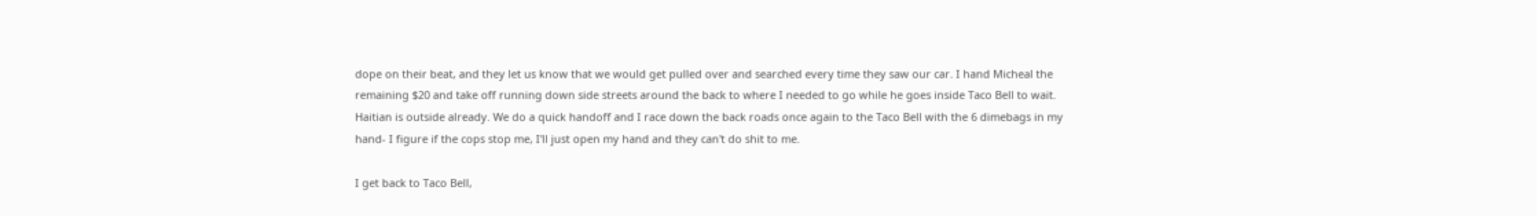dope on their beat, and they let us know that we would get pulled over and searched every time they saw our car. I hand Micheal the remaining $20 and take off running down side streets around the back to where I needed to go while he goes inside Taco Bell to wait. Haitian is outside already. We do a quick handoff and I race down the back roads once again to the Taco Bell with the 6 dimebags in my hand- I figure if the cops stop me, I'll just open my hand and they can't do shit to me.

I get back to Taco Bell,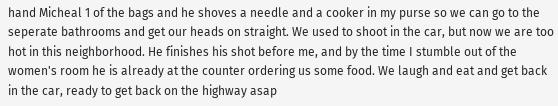hand Micheal 1 of the bags and he shoves a needle and a cooker in my purse so we can go to the seperate bathrooms and get our heads on straight. We used to shoot in the car, but now we are too hot in this neighborhood. He finishes his shot before me, and by the time I stumble out of the women's room he is already at the counter ordering us some food. We laugh and eat and get back in the car, ready to get back on the highway asap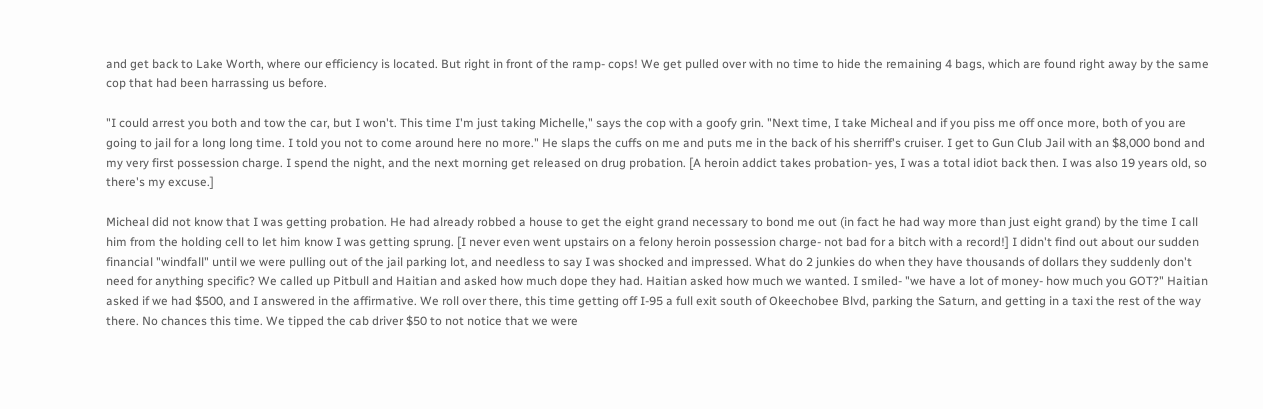and get back to Lake Worth, where our efficiency is located. But right in front of the ramp- cops! We get pulled over with no time to hide the remaining 4 bags, which are found right away by the same cop that had been harrassing us before.

"I could arrest you both and tow the car, but I won't. This time I'm just taking Michelle," says the cop with a goofy grin. "Next time, I take Micheal and if you piss me off once more, both of you are going to jail for a long long time. I told you not to come around here no more." He slaps the cuffs on me and puts me in the back of his sherriff's cruiser. I get to Gun Club Jail with an $8,000 bond and my very first possession charge. I spend the night, and the next morning get released on drug probation. [A heroin addict takes probation- yes, I was a total idiot back then. I was also 19 years old, so there's my excuse.]

Micheal did not know that I was getting probation. He had already robbed a house to get the eight grand necessary to bond me out (in fact he had way more than just eight grand) by the time I call him from the holding cell to let him know I was getting sprung. [I never even went upstairs on a felony heroin possession charge- not bad for a bitch with a record!] I didn't find out about our sudden financial "windfall" until we were pulling out of the jail parking lot, and needless to say I was shocked and impressed. What do 2 junkies do when they have thousands of dollars they suddenly don't need for anything specific? We called up Pitbull and Haitian and asked how much dope they had. Haitian asked how much we wanted. I smiled- "we have a lot of money- how much you GOT?" Haitian asked if we had $500, and I answered in the affirmative. We roll over there, this time getting off I-95 a full exit south of Okeechobee Blvd, parking the Saturn, and getting in a taxi the rest of the way there. No chances this time. We tipped the cab driver $50 to not notice that we were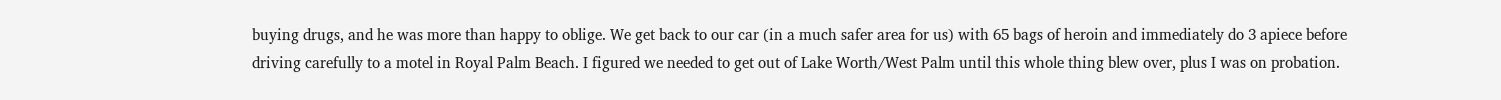buying drugs, and he was more than happy to oblige. We get back to our car (in a much safer area for us) with 65 bags of heroin and immediately do 3 apiece before driving carefully to a motel in Royal Palm Beach. I figured we needed to get out of Lake Worth/West Palm until this whole thing blew over, plus I was on probation.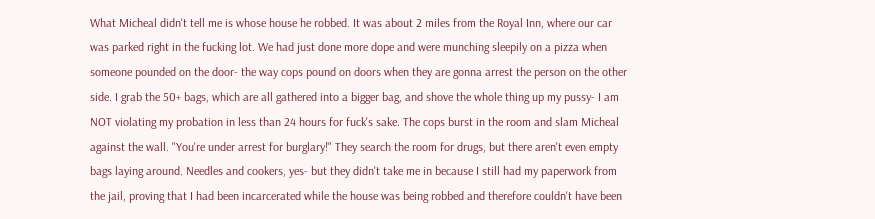What Micheal didn't tell me is whose house he robbed. It was about 2 miles from the Royal Inn, where our car was parked right in the fucking lot. We had just done more dope and were munching sleepily on a pizza when someone pounded on the door- the way cops pound on doors when they are gonna arrest the person on the other side. I grab the 50+ bags, which are all gathered into a bigger bag, and shove the whole thing up my pussy- I am NOT violating my probation in less than 24 hours for fuck's sake. The cops burst in the room and slam Micheal against the wall. "You're under arrest for burglary!" They search the room for drugs, but there aren't even empty bags laying around. Needles and cookers, yes- but they didn't take me in because I still had my paperwork from the jail, proving that I had been incarcerated while the house was being robbed and therefore couldn't have been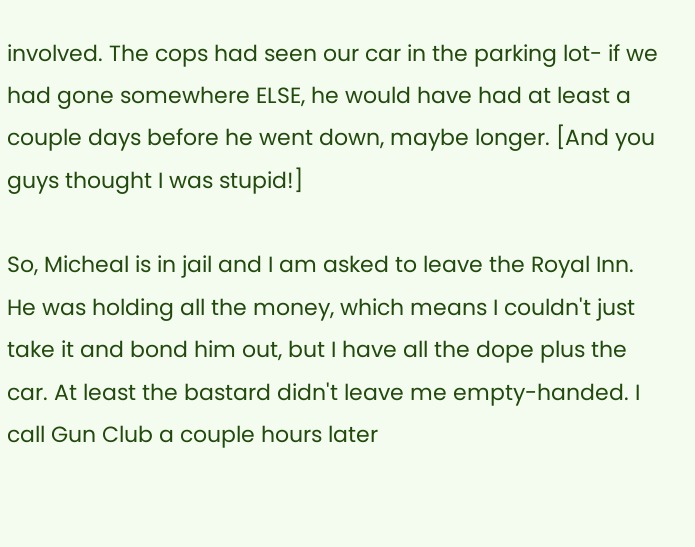involved. The cops had seen our car in the parking lot- if we had gone somewhere ELSE, he would have had at least a couple days before he went down, maybe longer. [And you guys thought I was stupid!]

So, Micheal is in jail and I am asked to leave the Royal Inn. He was holding all the money, which means I couldn't just take it and bond him out, but I have all the dope plus the car. At least the bastard didn't leave me empty-handed. I call Gun Club a couple hours later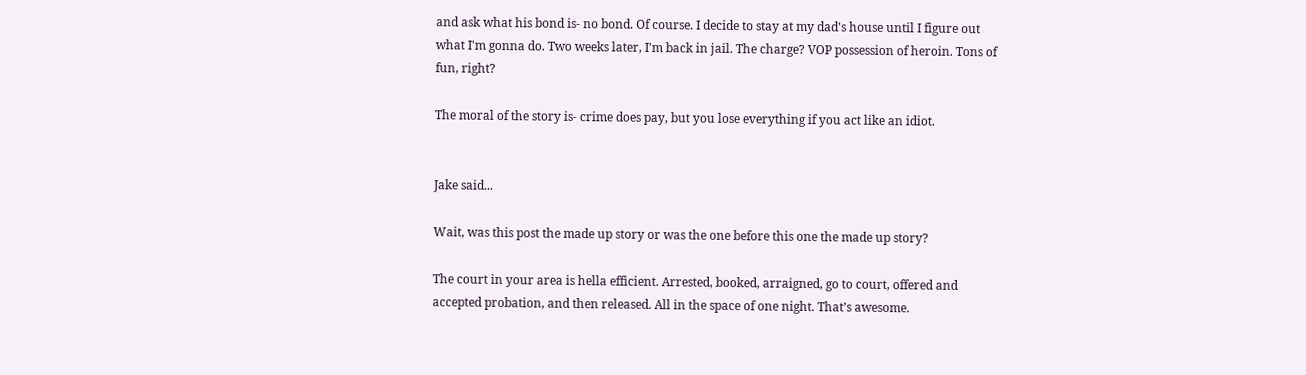and ask what his bond is- no bond. Of course. I decide to stay at my dad's house until I figure out what I'm gonna do. Two weeks later, I'm back in jail. The charge? VOP possession of heroin. Tons of fun, right?

The moral of the story is- crime does pay, but you lose everything if you act like an idiot.


Jake said...

Wait, was this post the made up story or was the one before this one the made up story?

The court in your area is hella efficient. Arrested, booked, arraigned, go to court, offered and accepted probation, and then released. All in the space of one night. That’s awesome.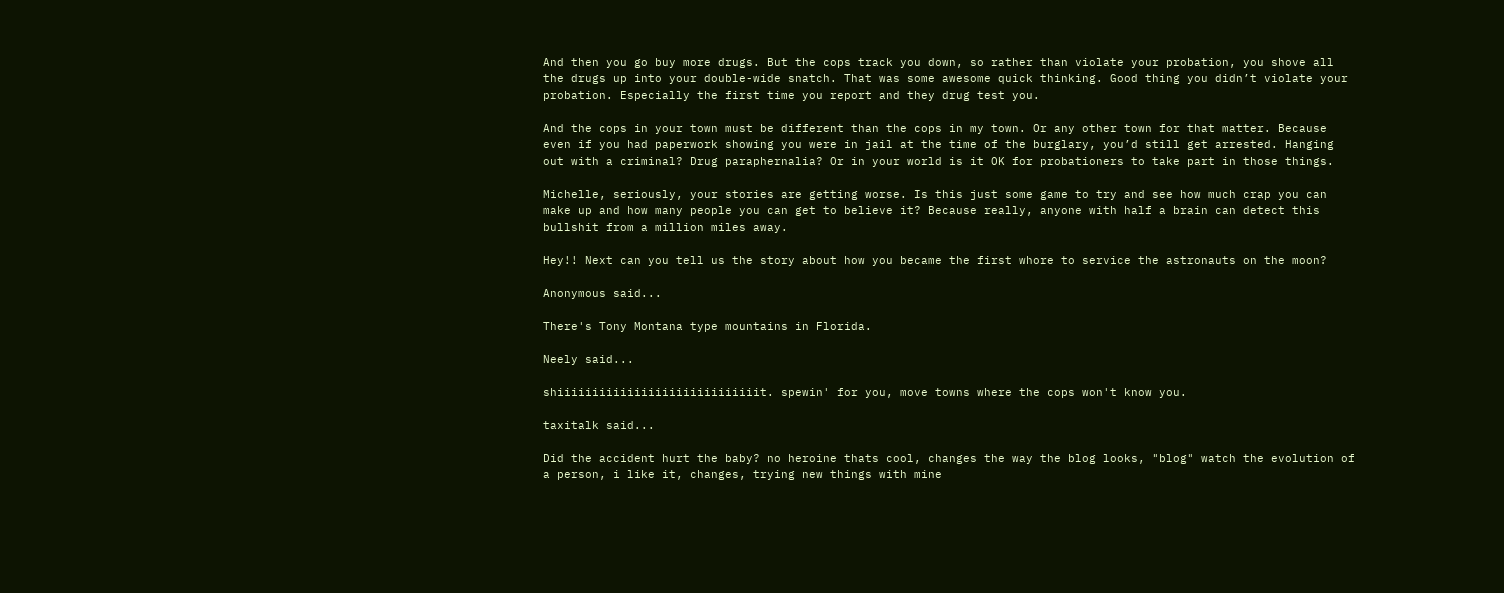And then you go buy more drugs. But the cops track you down, so rather than violate your probation, you shove all the drugs up into your double-wide snatch. That was some awesome quick thinking. Good thing you didn’t violate your probation. Especially the first time you report and they drug test you.

And the cops in your town must be different than the cops in my town. Or any other town for that matter. Because even if you had paperwork showing you were in jail at the time of the burglary, you’d still get arrested. Hanging out with a criminal? Drug paraphernalia? Or in your world is it OK for probationers to take part in those things.

Michelle, seriously, your stories are getting worse. Is this just some game to try and see how much crap you can make up and how many people you can get to believe it? Because really, anyone with half a brain can detect this bullshit from a million miles away.

Hey!! Next can you tell us the story about how you became the first whore to service the astronauts on the moon?

Anonymous said...

There's Tony Montana type mountains in Florida.

Neely said...

shiiiiiiiiiiiiiiiiiiiiiiiiiiiiit. spewin' for you, move towns where the cops won't know you.

taxitalk said...

Did the accident hurt the baby? no heroine thats cool, changes the way the blog looks, "blog" watch the evolution of a person, i like it, changes, trying new things with mine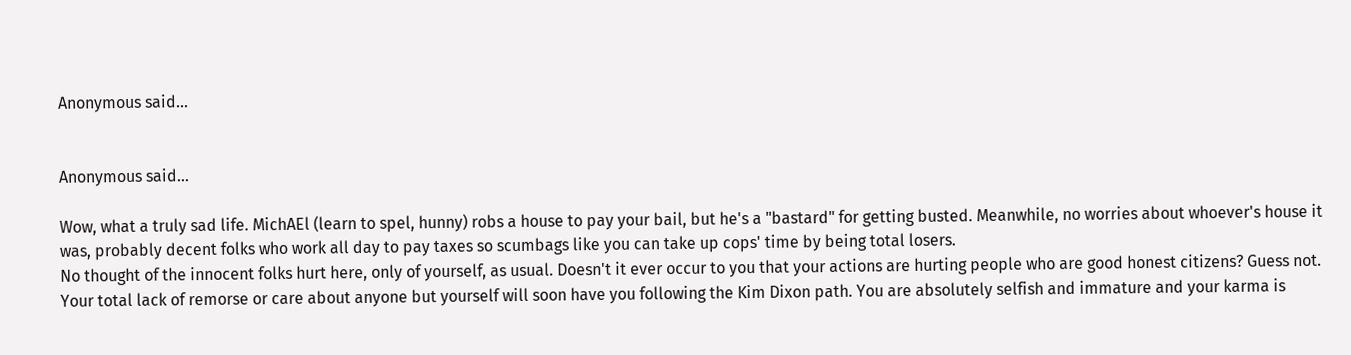Anonymous said...


Anonymous said...

Wow, what a truly sad life. MichAEl (learn to spel, hunny) robs a house to pay your bail, but he's a "bastard" for getting busted. Meanwhile, no worries about whoever's house it was, probably decent folks who work all day to pay taxes so scumbags like you can take up cops' time by being total losers.
No thought of the innocent folks hurt here, only of yourself, as usual. Doesn't it ever occur to you that your actions are hurting people who are good honest citizens? Guess not.
Your total lack of remorse or care about anyone but yourself will soon have you following the Kim Dixon path. You are absolutely selfish and immature and your karma is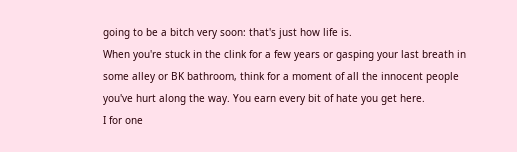going to be a bitch very soon: that's just how life is.
When you're stuck in the clink for a few years or gasping your last breath in some alley or BK bathroom, think for a moment of all the innocent people you've hurt along the way. You earn every bit of hate you get here.
I for one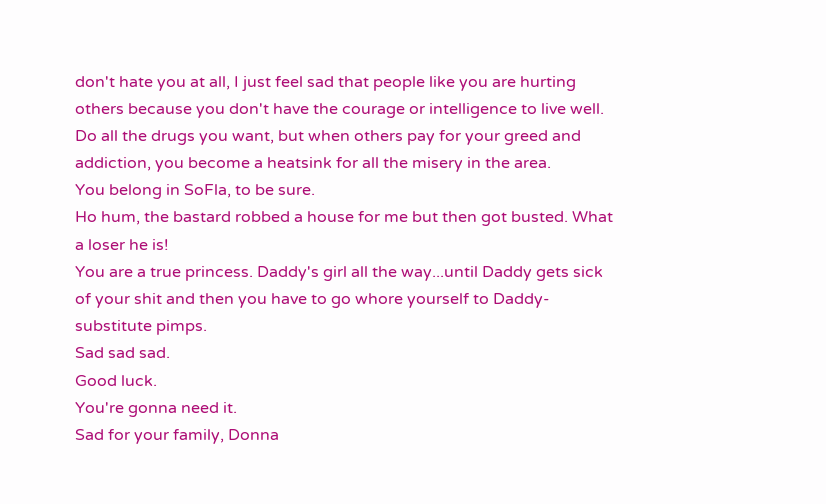don't hate you at all, I just feel sad that people like you are hurting others because you don't have the courage or intelligence to live well. Do all the drugs you want, but when others pay for your greed and addiction, you become a heatsink for all the misery in the area.
You belong in SoFla, to be sure.
Ho hum, the bastard robbed a house for me but then got busted. What a loser he is!
You are a true princess. Daddy's girl all the way...until Daddy gets sick of your shit and then you have to go whore yourself to Daddy-substitute pimps.
Sad sad sad.
Good luck.
You're gonna need it.
Sad for your family, Donna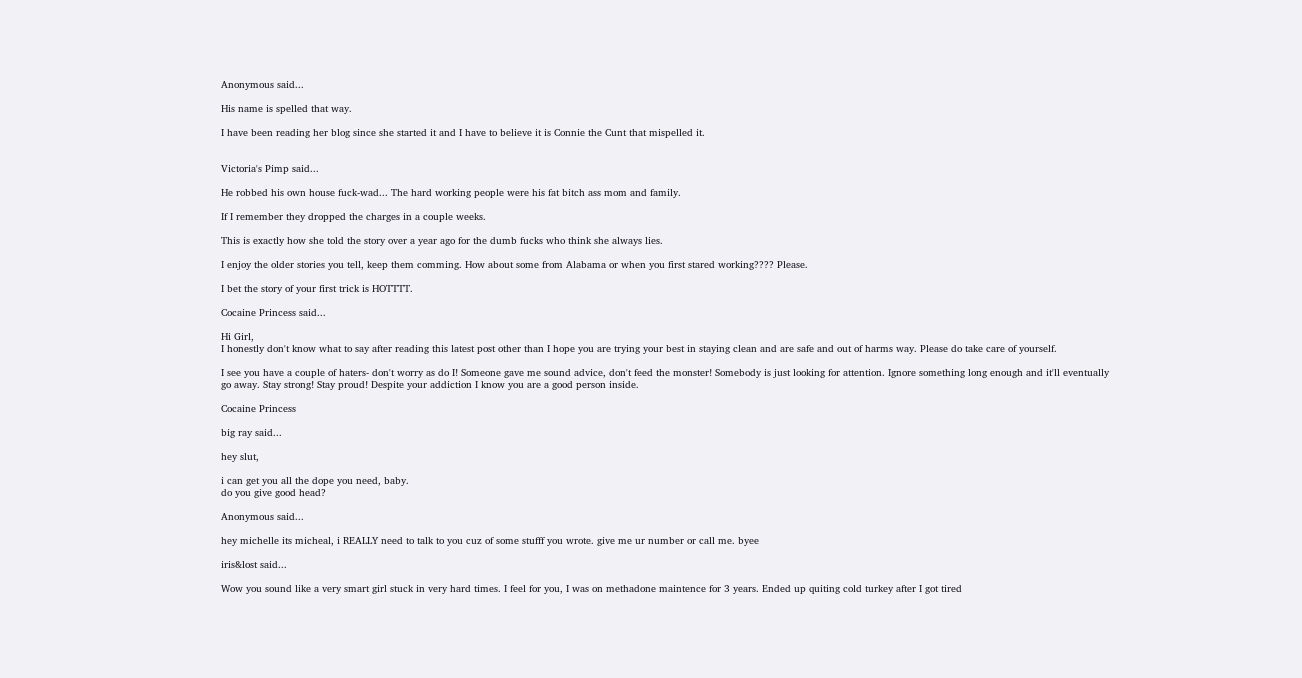Anonymous said...

His name is spelled that way.

I have been reading her blog since she started it and I have to believe it is Connie the Cunt that mispelled it.


Victoria's Pimp said...

He robbed his own house fuck-wad... The hard working people were his fat bitch ass mom and family.

If I remember they dropped the charges in a couple weeks.

This is exactly how she told the story over a year ago for the dumb fucks who think she always lies.

I enjoy the older stories you tell, keep them comming. How about some from Alabama or when you first stared working???? Please.

I bet the story of your first trick is HOTTTT.

Cocaine Princess said...

Hi Girl,
I honestly don't know what to say after reading this latest post other than I hope you are trying your best in staying clean and are safe and out of harms way. Please do take care of yourself.

I see you have a couple of haters- don't worry as do I! Someone gave me sound advice, don't feed the monster! Somebody is just looking for attention. Ignore something long enough and it'll eventually go away. Stay strong! Stay proud! Despite your addiction I know you are a good person inside.

Cocaine Princess

big ray said...

hey slut,

i can get you all the dope you need, baby.
do you give good head?

Anonymous said...

hey michelle its micheal, i REALLY need to talk to you cuz of some stufff you wrote. give me ur number or call me. byee

iris&lost said...

Wow you sound like a very smart girl stuck in very hard times. I feel for you, I was on methadone maintence for 3 years. Ended up quiting cold turkey after I got tired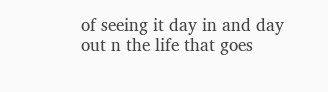of seeing it day in and day out n the life that goes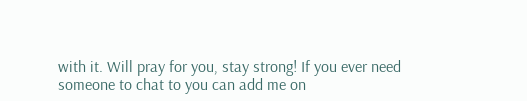with it. Will pray for you, stay strong! If you ever need someone to chat to you can add me on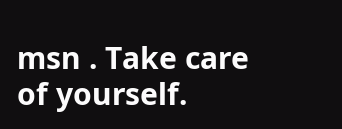msn . Take care of yourself.